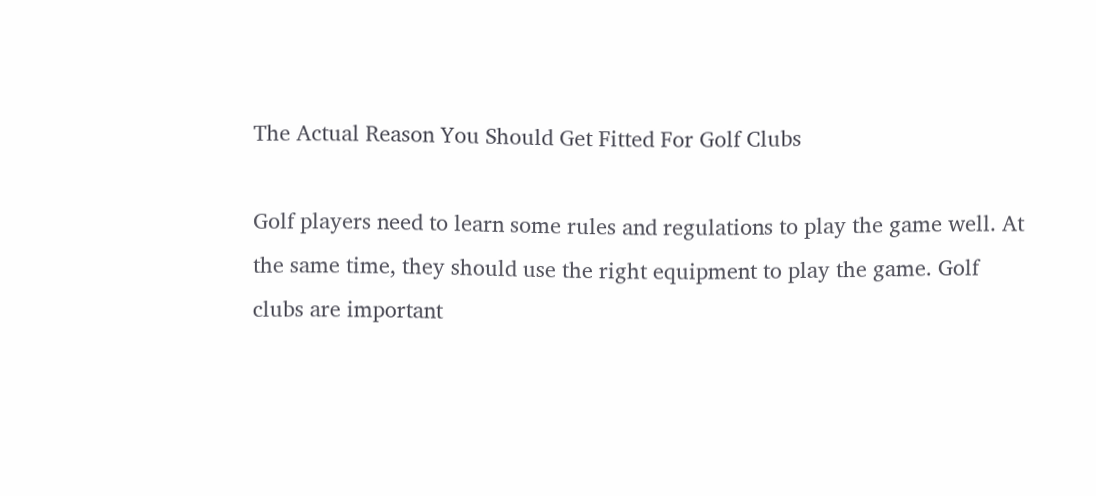The Actual Reason You Should Get Fitted For Golf Clubs

Golf players need to learn some rules and regulations to play the game well. At the same time, they should use the right equipment to play the game. Golf clubs are important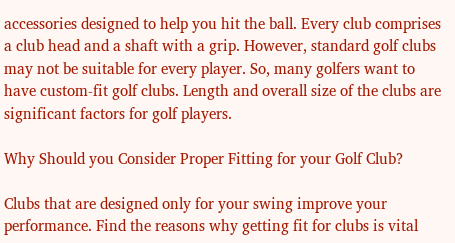accessories designed to help you hit the ball. Every club comprises a club head and a shaft with a grip. However, standard golf clubs may not be suitable for every player. So, many golfers want to have custom-fit golf clubs. Length and overall size of the clubs are significant factors for golf players.

Why Should you Consider Proper Fitting for your Golf Club?

Clubs that are designed only for your swing improve your performance. Find the reasons why getting fit for clubs is vital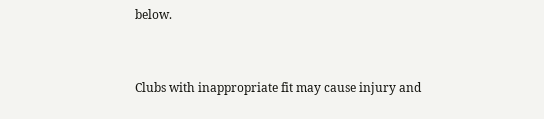below.


Clubs with inappropriate fit may cause injury and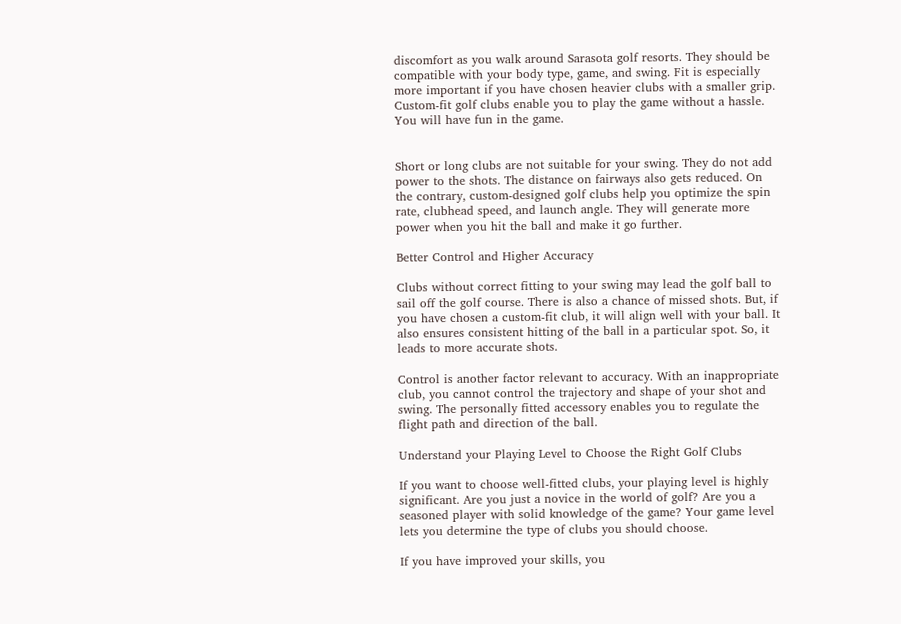discomfort as you walk around Sarasota golf resorts. They should be compatible with your body type, game, and swing. Fit is especially more important if you have chosen heavier clubs with a smaller grip. Custom-fit golf clubs enable you to play the game without a hassle. You will have fun in the game.


Short or long clubs are not suitable for your swing. They do not add power to the shots. The distance on fairways also gets reduced. On the contrary, custom-designed golf clubs help you optimize the spin rate, clubhead speed, and launch angle. They will generate more power when you hit the ball and make it go further.

Better Control and Higher Accuracy

Clubs without correct fitting to your swing may lead the golf ball to sail off the golf course. There is also a chance of missed shots. But, if you have chosen a custom-fit club, it will align well with your ball. It also ensures consistent hitting of the ball in a particular spot. So, it leads to more accurate shots.

Control is another factor relevant to accuracy. With an inappropriate club, you cannot control the trajectory and shape of your shot and swing. The personally fitted accessory enables you to regulate the flight path and direction of the ball.

Understand your Playing Level to Choose the Right Golf Clubs

If you want to choose well-fitted clubs, your playing level is highly significant. Are you just a novice in the world of golf? Are you a seasoned player with solid knowledge of the game? Your game level lets you determine the type of clubs you should choose.

If you have improved your skills, you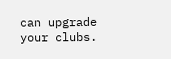can upgrade your clubs.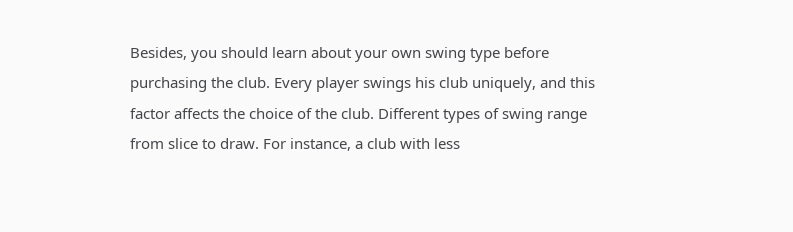Besides, you should learn about your own swing type before purchasing the club. Every player swings his club uniquely, and this factor affects the choice of the club. Different types of swing range from slice to draw. For instance, a club with less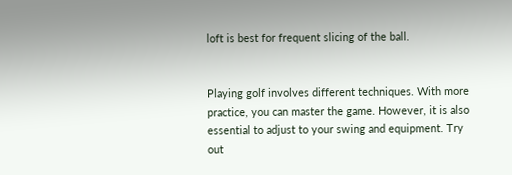loft is best for frequent slicing of the ball.


Playing golf involves different techniques. With more practice, you can master the game. However, it is also essential to adjust to your swing and equipment. Try out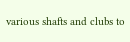various shafts and clubs to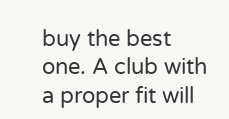buy the best one. A club with a proper fit will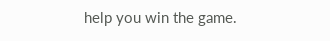help you win the game.